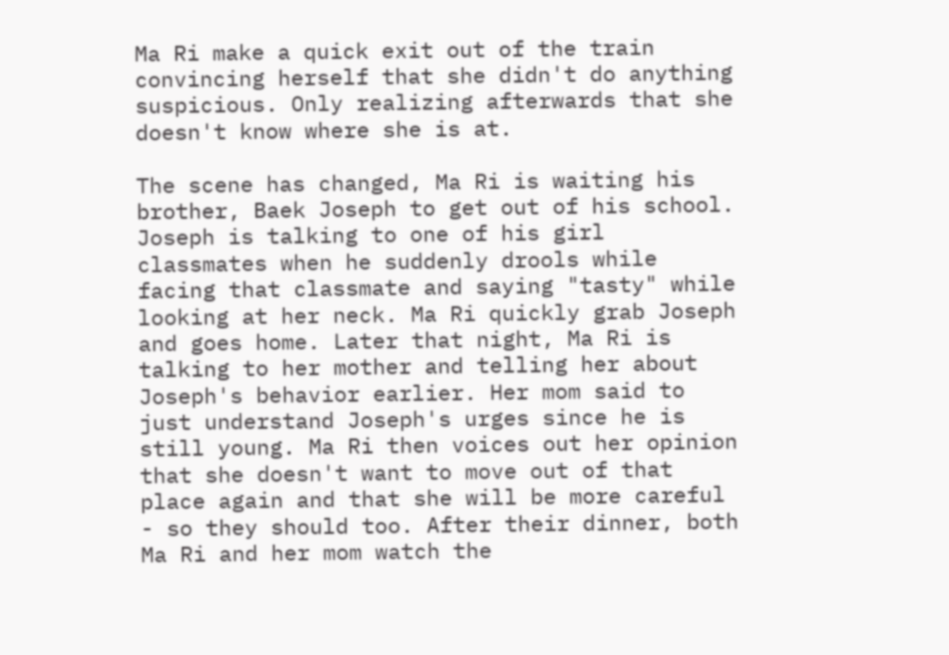Ma Ri make a quick exit out of the train convincing herself that she didn't do anything suspicious. Only realizing afterwards that she doesn't know where she is at.

The scene has changed, Ma Ri is waiting his brother, Baek Joseph to get out of his school. Joseph is talking to one of his girl classmates when he suddenly drools while facing that classmate and saying "tasty" while looking at her neck. Ma Ri quickly grab Joseph and goes home. Later that night, Ma Ri is talking to her mother and telling her about Joseph's behavior earlier. Her mom said to just understand Joseph's urges since he is still young. Ma Ri then voices out her opinion that she doesn't want to move out of that place again and that she will be more careful - so they should too. After their dinner, both Ma Ri and her mom watch the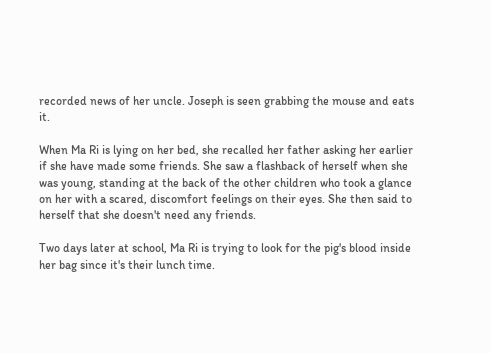recorded news of her uncle. Joseph is seen grabbing the mouse and eats it.

When Ma Ri is lying on her bed, she recalled her father asking her earlier if she have made some friends. She saw a flashback of herself when she was young, standing at the back of the other children who took a glance on her with a scared, discomfort feelings on their eyes. She then said to herself that she doesn't need any friends.

Two days later at school, Ma Ri is trying to look for the pig's blood inside her bag since it's their lunch time.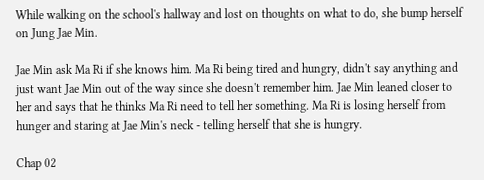While walking on the school's hallway and lost on thoughts on what to do, she bump herself on Jung Jae Min.

Jae Min ask Ma Ri if she knows him. Ma Ri being tired and hungry, didn't say anything and just want Jae Min out of the way since she doesn't remember him. Jae Min leaned closer to her and says that he thinks Ma Ri need to tell her something. Ma Ri is losing herself from hunger and staring at Jae Min's neck - telling herself that she is hungry.

Chap 02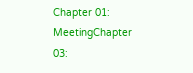Chapter 01: MeetingChapter 03: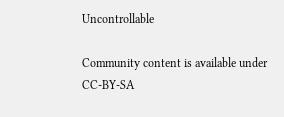Uncontrollable

Community content is available under CC-BY-SA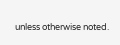unless otherwise noted.